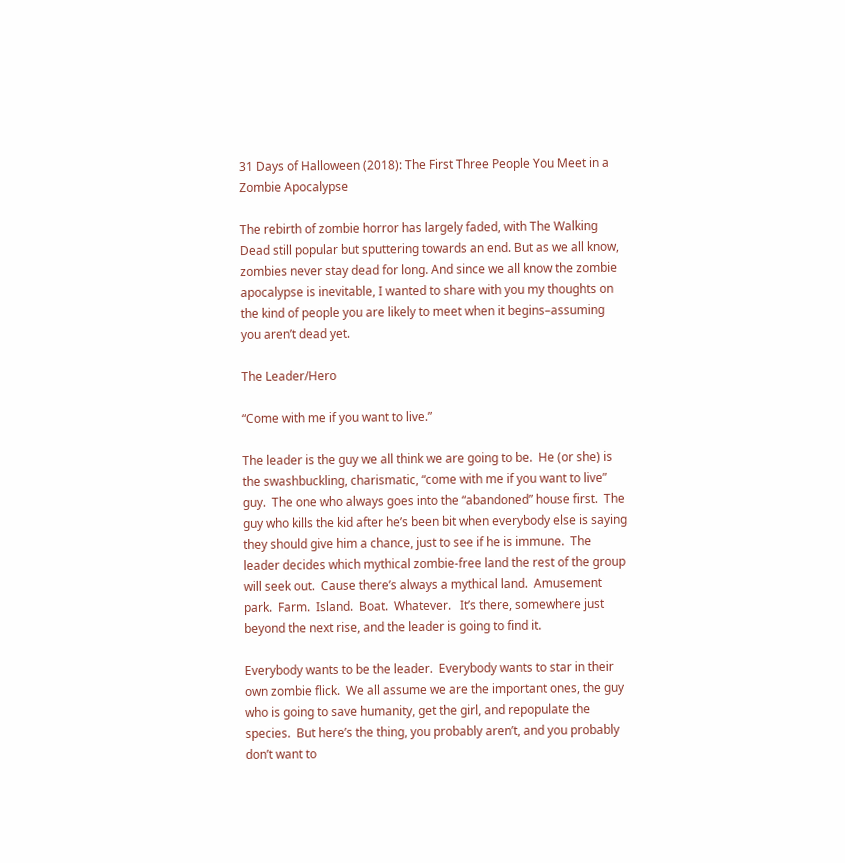31 Days of Halloween (2018): The First Three People You Meet in a Zombie Apocalypse

The rebirth of zombie horror has largely faded, with The Walking Dead still popular but sputtering towards an end. But as we all know, zombies never stay dead for long. And since we all know the zombie apocalypse is inevitable, I wanted to share with you my thoughts on the kind of people you are likely to meet when it begins–assuming you aren’t dead yet.

The Leader/Hero

“Come with me if you want to live.”

The leader is the guy we all think we are going to be.  He (or she) is the swashbuckling, charismatic, “come with me if you want to live” guy.  The one who always goes into the “abandoned” house first.  The guy who kills the kid after he’s been bit when everybody else is saying they should give him a chance, just to see if he is immune.  The leader decides which mythical zombie-free land the rest of the group will seek out.  Cause there’s always a mythical land.  Amusement park.  Farm.  Island.  Boat.  Whatever.   It’s there, somewhere just beyond the next rise, and the leader is going to find it.

Everybody wants to be the leader.  Everybody wants to star in their own zombie flick.  We all assume we are the important ones, the guy who is going to save humanity, get the girl, and repopulate the species.  But here’s the thing, you probably aren’t, and you probably don’t want to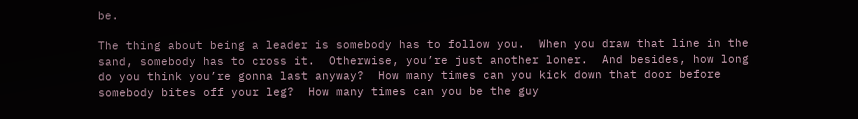be.

The thing about being a leader is somebody has to follow you.  When you draw that line in the sand, somebody has to cross it.  Otherwise, you’re just another loner.  And besides, how long do you think you’re gonna last anyway?  How many times can you kick down that door before somebody bites off your leg?  How many times can you be the guy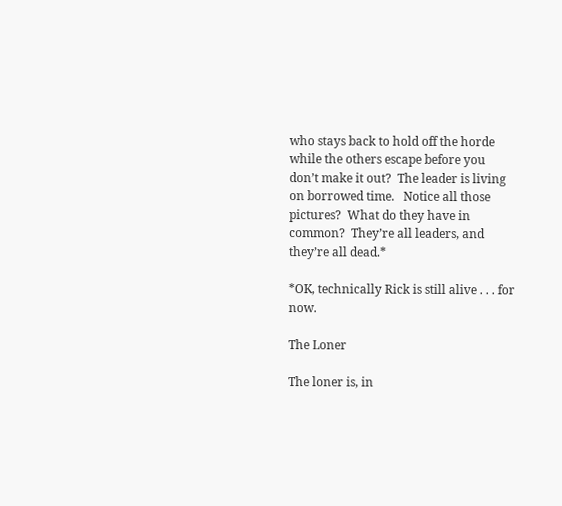who stays back to hold off the horde while the others escape before you don’t make it out?  The leader is living on borrowed time.   Notice all those pictures?  What do they have in common?  They’re all leaders, and they’re all dead.*

*OK, technically Rick is still alive . . . for now.

The Loner

The loner is, in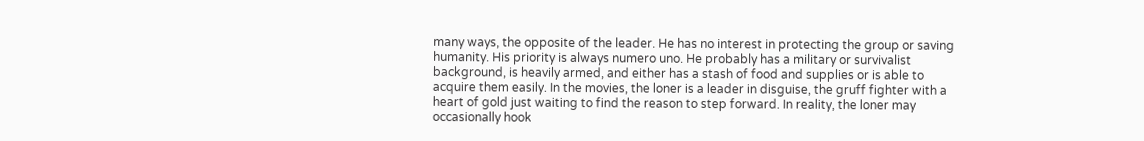many ways, the opposite of the leader. He has no interest in protecting the group or saving humanity. His priority is always numero uno. He probably has a military or survivalist background, is heavily armed, and either has a stash of food and supplies or is able to acquire them easily. In the movies, the loner is a leader in disguise, the gruff fighter with a heart of gold just waiting to find the reason to step forward. In reality, the loner may occasionally hook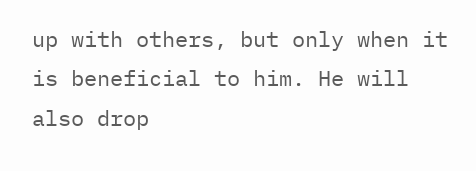up with others, but only when it is beneficial to him. He will also drop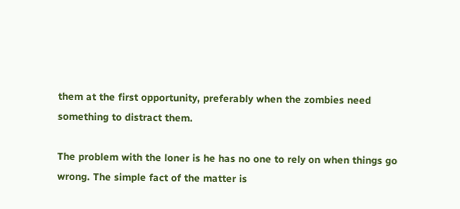them at the first opportunity, preferably when the zombies need something to distract them.

The problem with the loner is he has no one to rely on when things go wrong. The simple fact of the matter is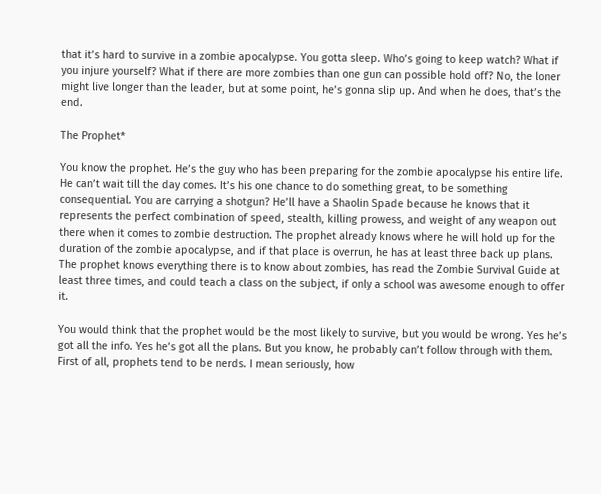that it’s hard to survive in a zombie apocalypse. You gotta sleep. Who’s going to keep watch? What if you injure yourself? What if there are more zombies than one gun can possible hold off? No, the loner might live longer than the leader, but at some point, he’s gonna slip up. And when he does, that’s the end.

The Prophet*

You know the prophet. He’s the guy who has been preparing for the zombie apocalypse his entire life. He can’t wait till the day comes. It’s his one chance to do something great, to be something consequential. You are carrying a shotgun? He’ll have a Shaolin Spade because he knows that it represents the perfect combination of speed, stealth, killing prowess, and weight of any weapon out there when it comes to zombie destruction. The prophet already knows where he will hold up for the duration of the zombie apocalypse, and if that place is overrun, he has at least three back up plans. The prophet knows everything there is to know about zombies, has read the Zombie Survival Guide at least three times, and could teach a class on the subject, if only a school was awesome enough to offer it.

You would think that the prophet would be the most likely to survive, but you would be wrong. Yes he’s got all the info. Yes he’s got all the plans. But you know, he probably can’t follow through with them. First of all, prophets tend to be nerds. I mean seriously, how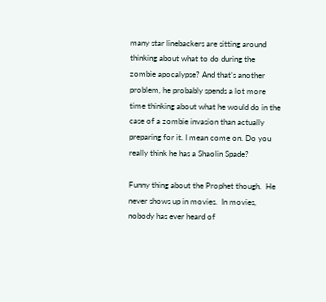many star linebackers are sitting around thinking about what to do during the zombie apocalypse? And that’s another problem, he probably spends a lot more time thinking about what he would do in the case of a zombie invasion than actually preparing for it. I mean come on. Do you really think he has a Shaolin Spade?

Funny thing about the Prophet though.  He never shows up in movies.  In movies, nobody has ever heard of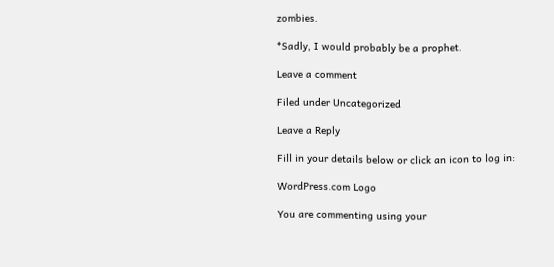zombies.

*Sadly, I would probably be a prophet.

Leave a comment

Filed under Uncategorized

Leave a Reply

Fill in your details below or click an icon to log in:

WordPress.com Logo

You are commenting using your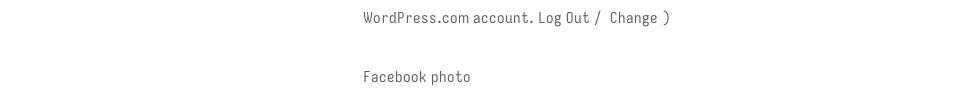WordPress.com account. Log Out /  Change )

Facebook photo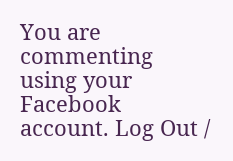You are commenting using your Facebook account. Log Out /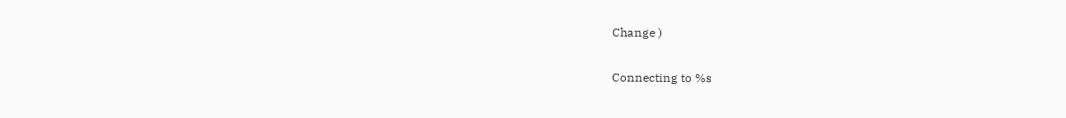Change )

Connecting to %s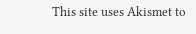This site uses Akismet to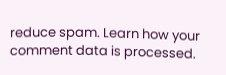reduce spam. Learn how your comment data is processed.